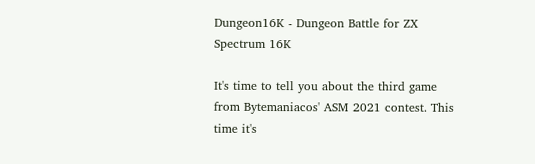Dungeon16K - Dungeon Battle for ZX Spectrum 16K

It's time to tell you about the third game from Bytemaniacos' ASM 2021 contest. This time it's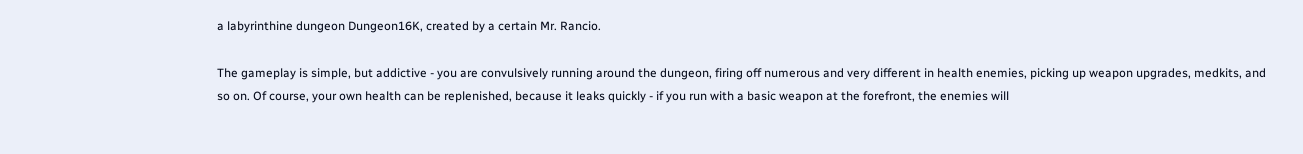a labyrinthine dungeon Dungeon16K, created by a certain Mr. Rancio.

The gameplay is simple, but addictive - you are convulsively running around the dungeon, firing off numerous and very different in health enemies, picking up weapon upgrades, medkits, and so on. Of course, your own health can be replenished, because it leaks quickly - if you run with a basic weapon at the forefront, the enemies will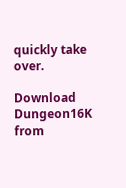quickly take over.

Download Dungeon16K from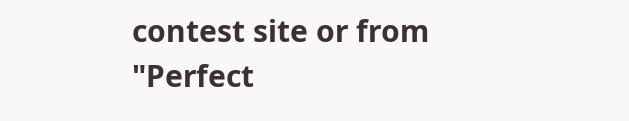contest site or from "Perfect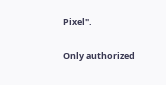Pixel".

Only authorized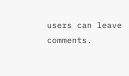users can leave comments.